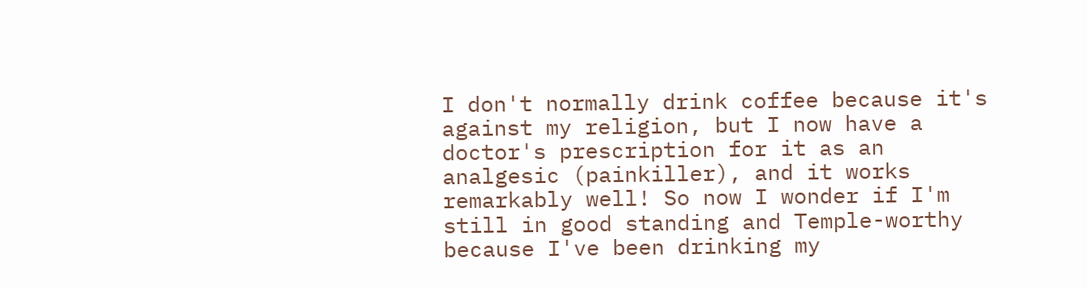I don't normally drink coffee because it's against my religion, but I now have a doctor's prescription for it as an analgesic (painkiller), and it works remarkably well! So now I wonder if I'm still in good standing and Temple-worthy because I've been drinking my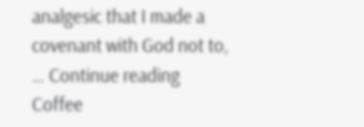analgesic that I made a covenant with God not to, … Continue reading Coffee